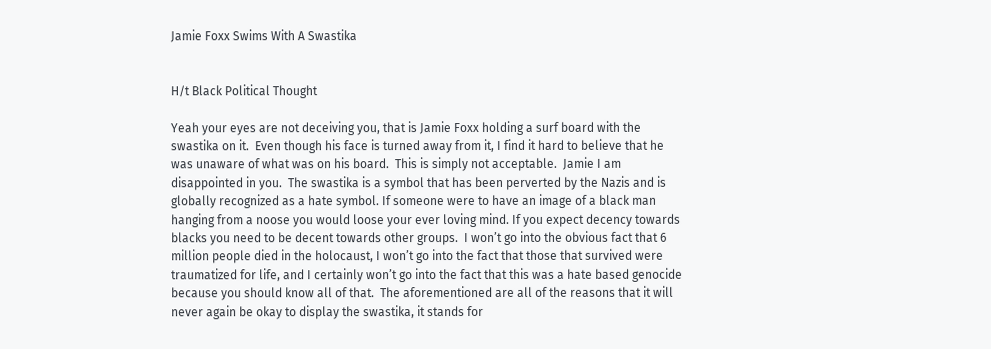Jamie Foxx Swims With A Swastika


H/t Black Political Thought

Yeah your eyes are not deceiving you, that is Jamie Foxx holding a surf board with the swastika on it.  Even though his face is turned away from it, I find it hard to believe that he was unaware of what was on his board.  This is simply not acceptable.  Jamie I am disappointed in you.  The swastika is a symbol that has been perverted by the Nazis and is globally recognized as a hate symbol. If someone were to have an image of a black man hanging from a noose you would loose your ever loving mind. If you expect decency towards blacks you need to be decent towards other groups.  I won’t go into the obvious fact that 6 million people died in the holocaust, I won’t go into the fact that those that survived were traumatized for life, and I certainly won’t go into the fact that this was a hate based genocide because you should know all of that.  The aforementioned are all of the reasons that it will never again be okay to display the swastika, it stands for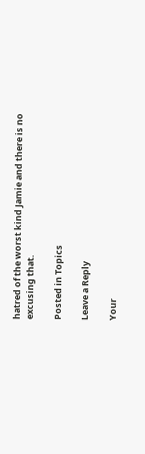hatred of the worst kind Jamie and there is no excusing that.

Posted in Topics

Leave a Reply

Your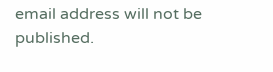email address will not be published.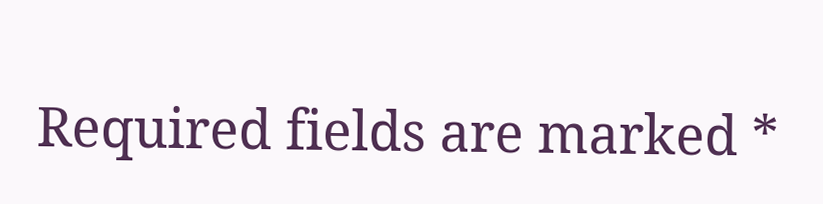Required fields are marked *